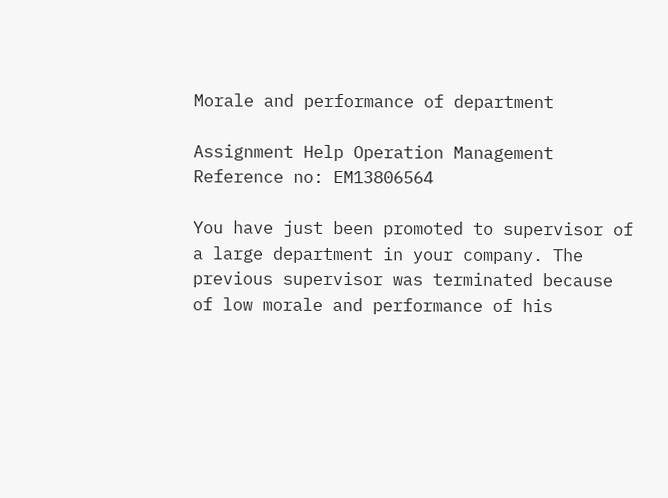Morale and performance of department

Assignment Help Operation Management
Reference no: EM13806564

You have just been promoted to supervisor of a large department in your company. The previous supervisor was terminated because of low morale and performance of his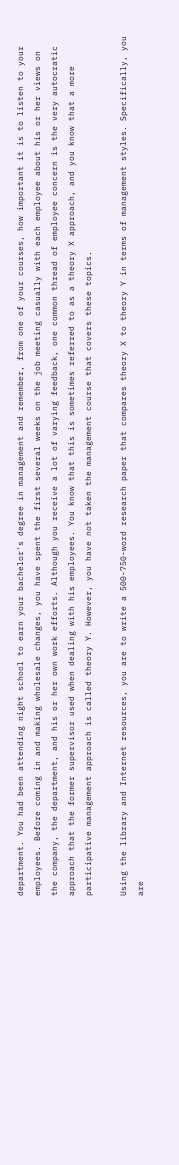department. You had been attending night school to earn your bachelor's degree in management and remember, from one of your courses, how important it is to listen to your employees. Before coming in and making wholesale changes, you have spent the first several weeks on the job meeting casually with each employee about his or her views on the company, the department, and his or her own work efforts. Although you receive a lot of varying feedback, one common thread of employee concern is the very autocratic approach that the former supervisor used when dealing with his employees. You know that this is sometimes referred to as a theory X approach, and you know that a more participative management approach is called theory Y. However, you have not taken the management course that covers these topics.

Using the library and Internet resources, you are to write a 500-750-word research paper that compares theory X to theory Y in terms of management styles. Specifically, you are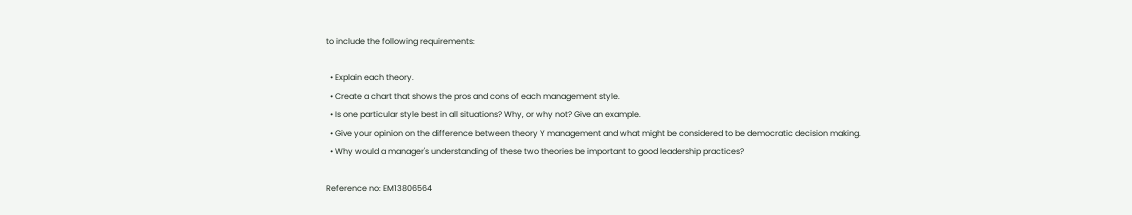to include the following requirements:

  • Explain each theory.
  • Create a chart that shows the pros and cons of each management style.
  • Is one particular style best in all situations? Why, or why not? Give an example.
  • Give your opinion on the difference between theory Y management and what might be considered to be democratic decision making.
  • Why would a manager's understanding of these two theories be important to good leadership practices?

Reference no: EM13806564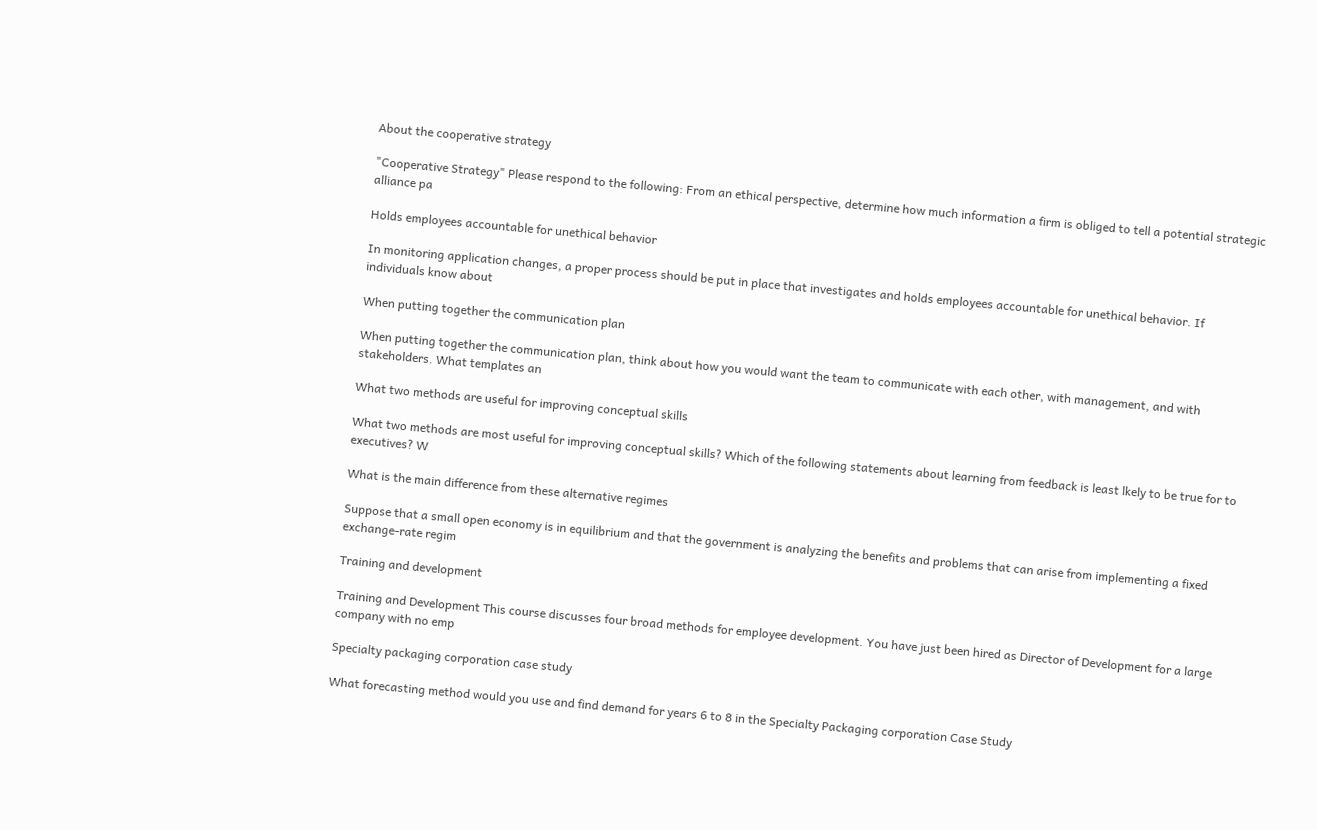About the cooperative strategy

"Cooperative Strategy" Please respond to the following: From an ethical perspective, determine how much information a firm is obliged to tell a potential strategic alliance pa

Holds employees accountable for unethical behavior

In monitoring application changes, a proper process should be put in place that investigates and holds employees accountable for unethical behavior. If individuals know about

When putting together the communication plan

When putting together the communication plan, think about how you would want the team to communicate with each other, with management, and with stakeholders. What templates an

What two methods are useful for improving conceptual skills

What two methods are most useful for improving conceptual skills? Which of the following statements about learning from feedback is least lkely to be true for to executives? W

What is the main difference from these alternative regimes

Suppose that a small open economy is in equilibrium and that the government is analyzing the benefits and problems that can arise from implementing a fixed exchange-rate regim

Training and development

Training and Development This course discusses four broad methods for employee development. You have just been hired as Director of Development for a large company with no emp

Specialty packaging corporation case study

What forecasting method would you use and find demand for years 6 to 8 in the Specialty Packaging corporation Case Study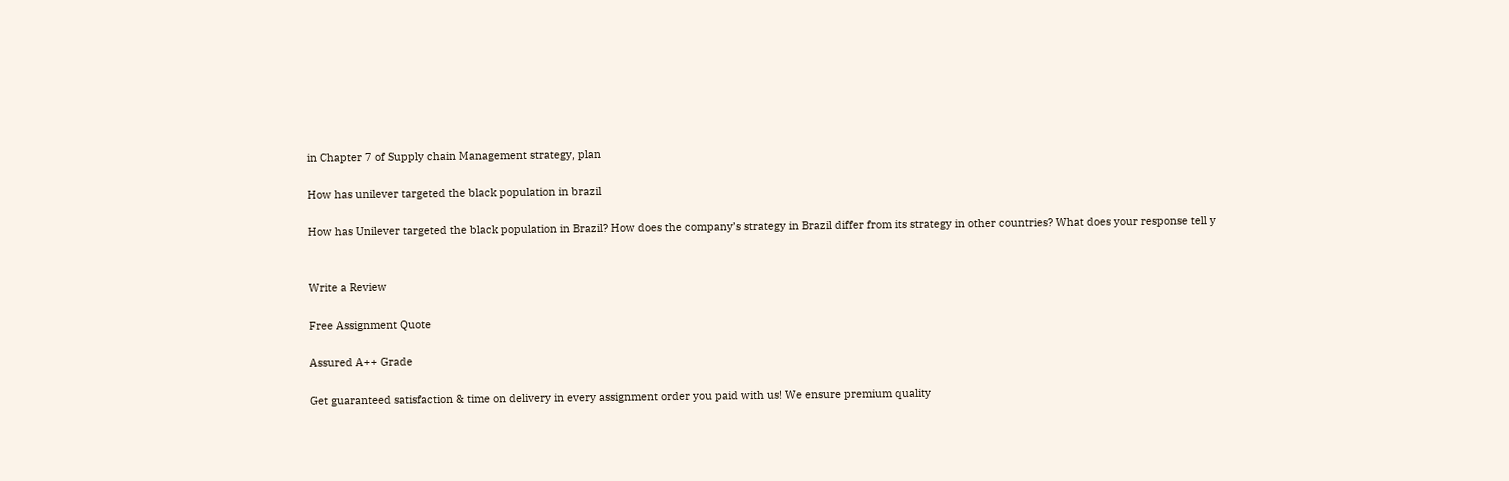in Chapter 7 of Supply chain Management strategy, plan

How has unilever targeted the black population in brazil

How has Unilever targeted the black population in Brazil? How does the company’s strategy in Brazil differ from its strategy in other countries? What does your response tell y


Write a Review

Free Assignment Quote

Assured A++ Grade

Get guaranteed satisfaction & time on delivery in every assignment order you paid with us! We ensure premium quality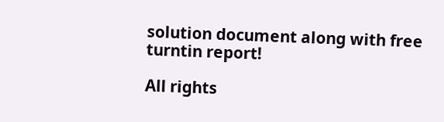solution document along with free turntin report!

All rights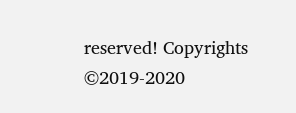reserved! Copyrights ©2019-2020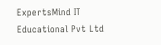ExpertsMind IT Educational Pvt Ltd